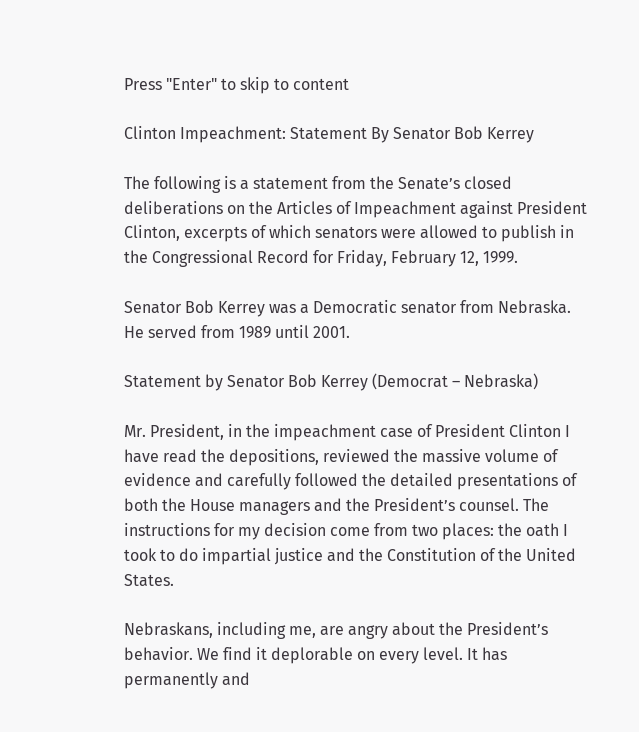Press "Enter" to skip to content

Clinton Impeachment: Statement By Senator Bob Kerrey

The following is a statement from the Senate’s closed deliberations on the Articles of Impeachment against President Clinton, excerpts of which senators were allowed to publish in the Congressional Record for Friday, February 12, 1999.

Senator Bob Kerrey was a Democratic senator from Nebraska. He served from 1989 until 2001.

Statement by Senator Bob Kerrey (Democrat – Nebraska)

Mr. President, in the impeachment case of President Clinton I have read the depositions, reviewed the massive volume of evidence and carefully followed the detailed presentations of both the House managers and the President’s counsel. The instructions for my decision come from two places: the oath I took to do impartial justice and the Constitution of the United States.

Nebraskans, including me, are angry about the President’s behavior. We find it deplorable on every level. It has permanently and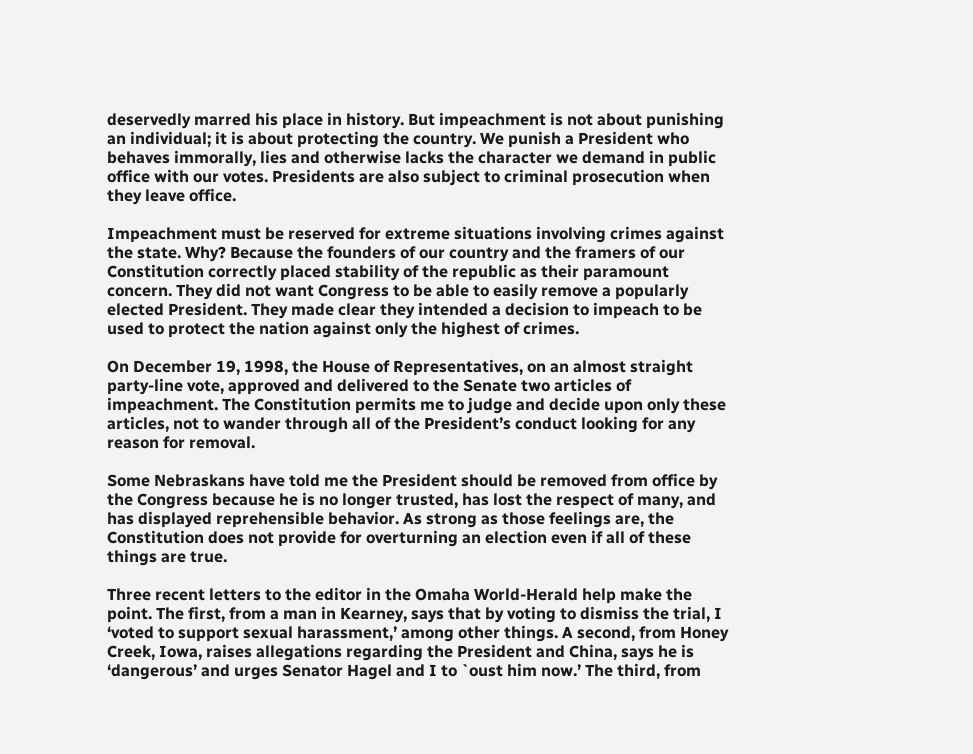deservedly marred his place in history. But impeachment is not about punishing an individual; it is about protecting the country. We punish a President who behaves immorally, lies and otherwise lacks the character we demand in public office with our votes. Presidents are also subject to criminal prosecution when they leave office.

Impeachment must be reserved for extreme situations involving crimes against the state. Why? Because the founders of our country and the framers of our Constitution correctly placed stability of the republic as their paramount concern. They did not want Congress to be able to easily remove a popularly elected President. They made clear they intended a decision to impeach to be used to protect the nation against only the highest of crimes.

On December 19, 1998, the House of Representatives, on an almost straight party-line vote, approved and delivered to the Senate two articles of impeachment. The Constitution permits me to judge and decide upon only these articles, not to wander through all of the President’s conduct looking for any reason for removal.

Some Nebraskans have told me the President should be removed from office by the Congress because he is no longer trusted, has lost the respect of many, and has displayed reprehensible behavior. As strong as those feelings are, the Constitution does not provide for overturning an election even if all of these things are true.

Three recent letters to the editor in the Omaha World-Herald help make the point. The first, from a man in Kearney, says that by voting to dismiss the trial, I ‘voted to support sexual harassment,’ among other things. A second, from Honey Creek, Iowa, raises allegations regarding the President and China, says he is ‘dangerous’ and urges Senator Hagel and I to `oust him now.’ The third, from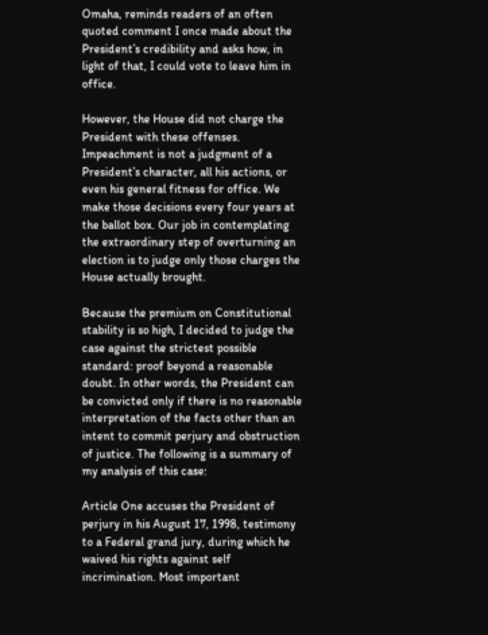Omaha, reminds readers of an often quoted comment I once made about the President’s credibility and asks how, in light of that, I could vote to leave him in office.

However, the House did not charge the President with these offenses. Impeachment is not a judgment of a President’s character, all his actions, or even his general fitness for office. We make those decisions every four years at the ballot box. Our job in contemplating the extraordinary step of overturning an election is to judge only those charges the House actually brought.

Because the premium on Constitutional stability is so high, I decided to judge the case against the strictest possible standard: proof beyond a reasonable doubt. In other words, the President can be convicted only if there is no reasonable interpretation of the facts other than an intent to commit perjury and obstruction of justice. The following is a summary of my analysis of this case:

Article One accuses the President of perjury in his August 17, 1998, testimony to a Federal grand jury, during which he waived his rights against self incrimination. Most important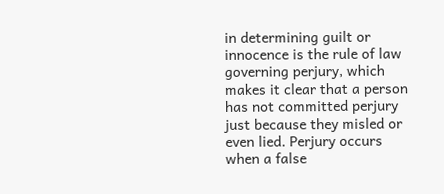in determining guilt or innocence is the rule of law governing perjury, which makes it clear that a person has not committed perjury just because they misled or even lied. Perjury occurs when a false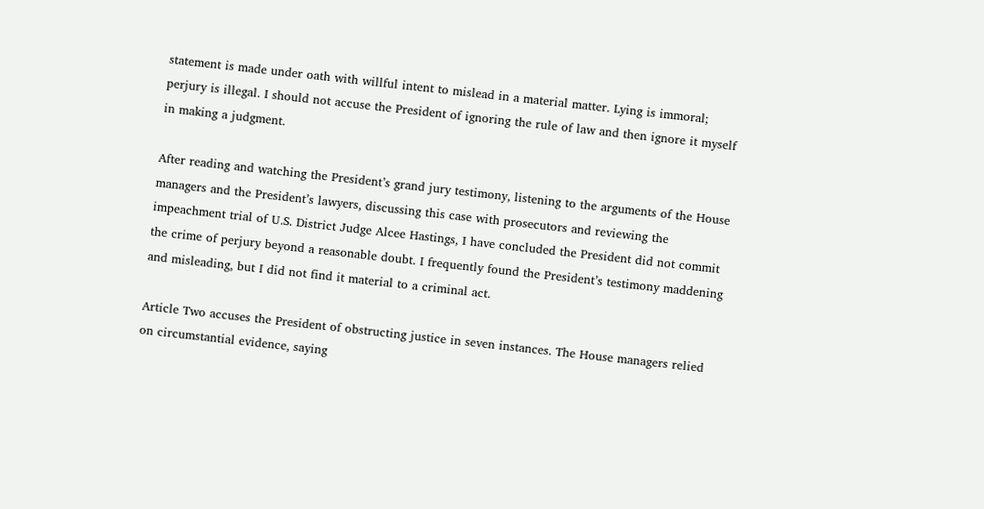statement is made under oath with willful intent to mislead in a material matter. Lying is immoral; perjury is illegal. I should not accuse the President of ignoring the rule of law and then ignore it myself in making a judgment.

After reading and watching the President’s grand jury testimony, listening to the arguments of the House managers and the President’s lawyers, discussing this case with prosecutors and reviewing the impeachment trial of U.S. District Judge Alcee Hastings, I have concluded the President did not commit the crime of perjury beyond a reasonable doubt. I frequently found the President’s testimony maddening and misleading, but I did not find it material to a criminal act.

Article Two accuses the President of obstructing justice in seven instances. The House managers relied on circumstantial evidence, saying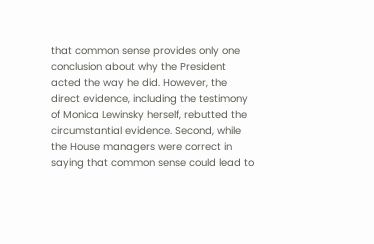that common sense provides only one conclusion about why the President acted the way he did. However, the direct evidence, including the testimony of Monica Lewinsky herself, rebutted the circumstantial evidence. Second, while the House managers were correct in saying that common sense could lead to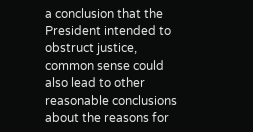a conclusion that the President intended to obstruct justice, common sense could also lead to other reasonable conclusions about the reasons for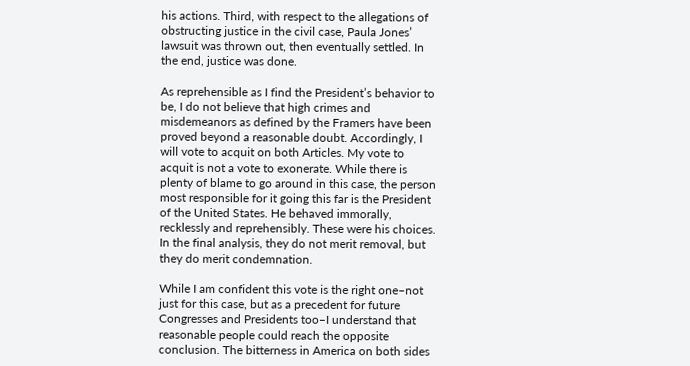his actions. Third, with respect to the allegations of obstructing justice in the civil case, Paula Jones’ lawsuit was thrown out, then eventually settled. In the end, justice was done.

As reprehensible as I find the President’s behavior to be, I do not believe that high crimes and misdemeanors as defined by the Framers have been proved beyond a reasonable doubt. Accordingly, I will vote to acquit on both Articles. My vote to acquit is not a vote to exonerate. While there is plenty of blame to go around in this case, the person most responsible for it going this far is the President of the United States. He behaved immorally, recklessly and reprehensibly. These were his choices. In the final analysis, they do not merit removal, but they do merit condemnation.

While I am confident this vote is the right one–not just for this case, but as a precedent for future Congresses and Presidents too–I understand that reasonable people could reach the opposite conclusion. The bitterness in America on both sides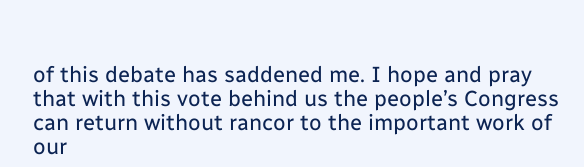of this debate has saddened me. I hope and pray that with this vote behind us the people’s Congress can return without rancor to the important work of our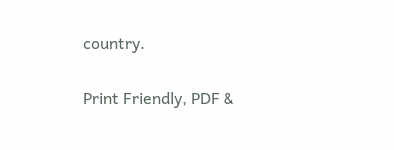country.

Print Friendly, PDF &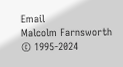Email
Malcolm Farnsworth
© 1995-2024